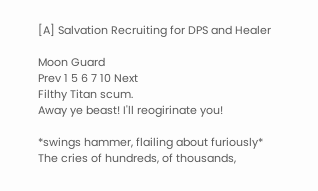[A] Salvation Recruiting for DPS and Healer

Moon Guard
Prev 1 5 6 7 10 Next
Filthy Titan scum.
Away ye beast! I'll reogirinate you!

*swings hammer, flailing about furiously*
The cries of hundreds, of thousands,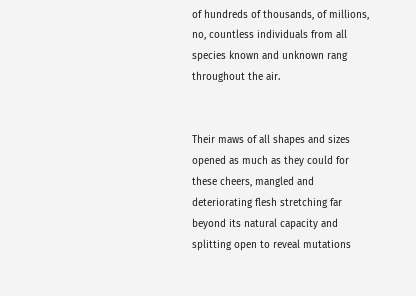of hundreds of thousands, of millions, no, countless individuals from all species known and unknown rang throughout the air.


Their maws of all shapes and sizes opened as much as they could for these cheers, mangled and deteriorating flesh stretching far beyond its natural capacity and splitting open to reveal mutations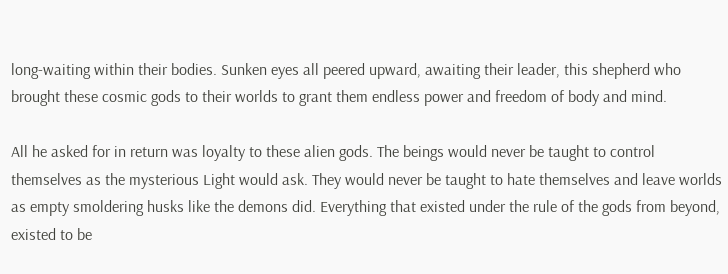long-waiting within their bodies. Sunken eyes all peered upward, awaiting their leader, this shepherd who brought these cosmic gods to their worlds to grant them endless power and freedom of body and mind.

All he asked for in return was loyalty to these alien gods. The beings would never be taught to control themselves as the mysterious Light would ask. They would never be taught to hate themselves and leave worlds as empty smoldering husks like the demons did. Everything that existed under the rule of the gods from beyond, existed to be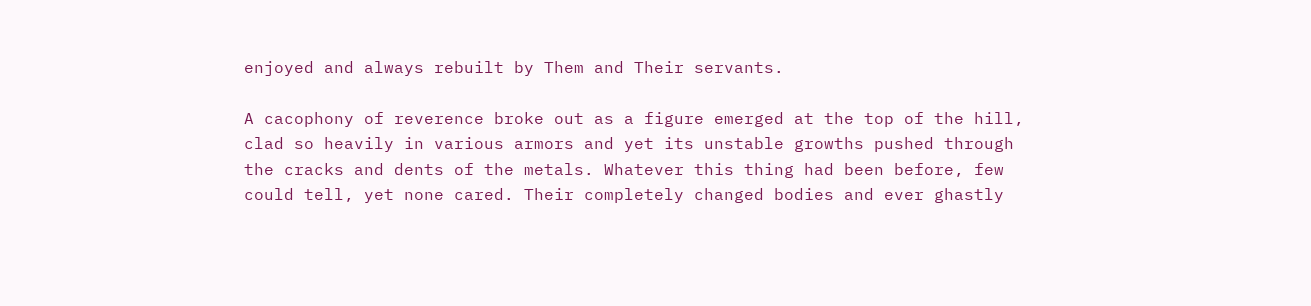enjoyed and always rebuilt by Them and Their servants.

A cacophony of reverence broke out as a figure emerged at the top of the hill, clad so heavily in various armors and yet its unstable growths pushed through the cracks and dents of the metals. Whatever this thing had been before, few could tell, yet none cared. Their completely changed bodies and ever ghastly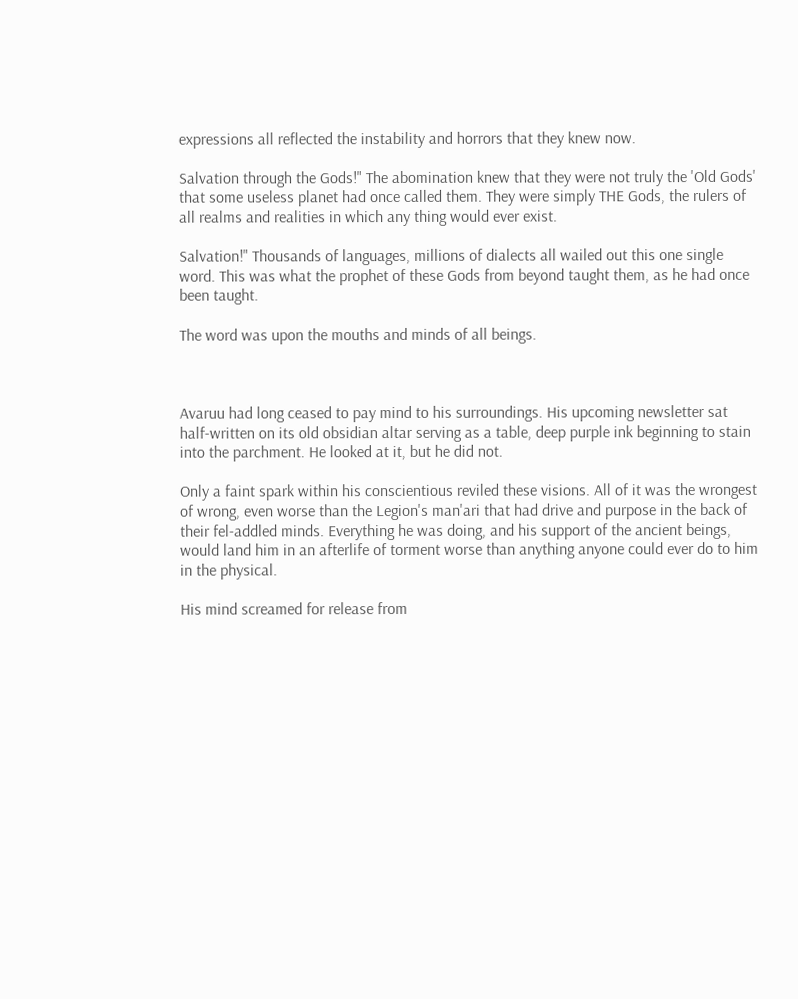expressions all reflected the instability and horrors that they knew now.

Salvation through the Gods!" The abomination knew that they were not truly the 'Old Gods' that some useless planet had once called them. They were simply THE Gods, the rulers of all realms and realities in which any thing would ever exist.

Salvation!" Thousands of languages, millions of dialects all wailed out this one single word. This was what the prophet of these Gods from beyond taught them, as he had once been taught.

The word was upon the mouths and minds of all beings.



Avaruu had long ceased to pay mind to his surroundings. His upcoming newsletter sat half-written on its old obsidian altar serving as a table, deep purple ink beginning to stain into the parchment. He looked at it, but he did not.

Only a faint spark within his conscientious reviled these visions. All of it was the wrongest of wrong, even worse than the Legion's man'ari that had drive and purpose in the back of their fel-addled minds. Everything he was doing, and his support of the ancient beings, would land him in an afterlife of torment worse than anything anyone could ever do to him in the physical.

His mind screamed for release from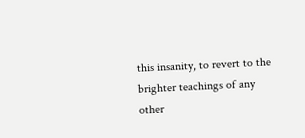this insanity, to revert to the brighter teachings of any other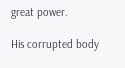great power.

His corrupted body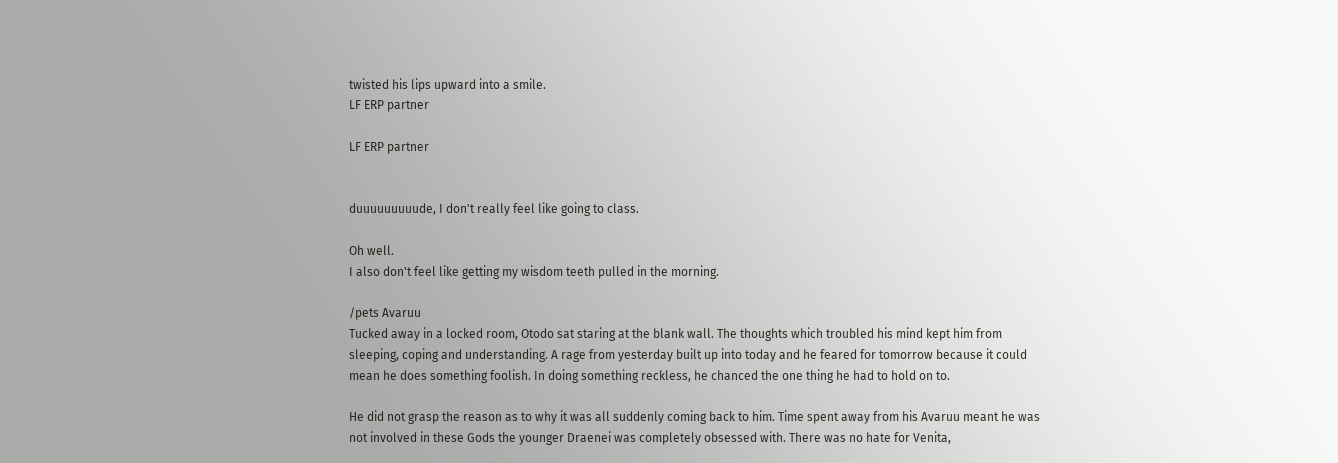twisted his lips upward into a smile.
LF ERP partner

LF ERP partner


duuuuuuuuude, I don't really feel like going to class.

Oh well.
I also don't feel like getting my wisdom teeth pulled in the morning.

/pets Avaruu
Tucked away in a locked room, Otodo sat staring at the blank wall. The thoughts which troubled his mind kept him from sleeping, coping and understanding. A rage from yesterday built up into today and he feared for tomorrow because it could mean he does something foolish. In doing something reckless, he chanced the one thing he had to hold on to.

He did not grasp the reason as to why it was all suddenly coming back to him. Time spent away from his Avaruu meant he was not involved in these Gods the younger Draenei was completely obsessed with. There was no hate for Venita,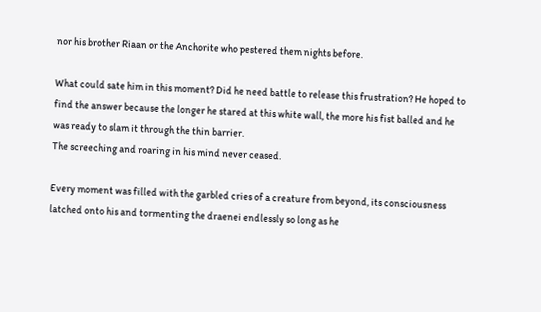nor his brother Riaan or the Anchorite who pestered them nights before.

What could sate him in this moment? Did he need battle to release this frustration? He hoped to find the answer because the longer he stared at this white wall, the more his fist balled and he was ready to slam it through the thin barrier.
The screeching and roaring in his mind never ceased.

Every moment was filled with the garbled cries of a creature from beyond, its consciousness latched onto his and tormenting the draenei endlessly so long as he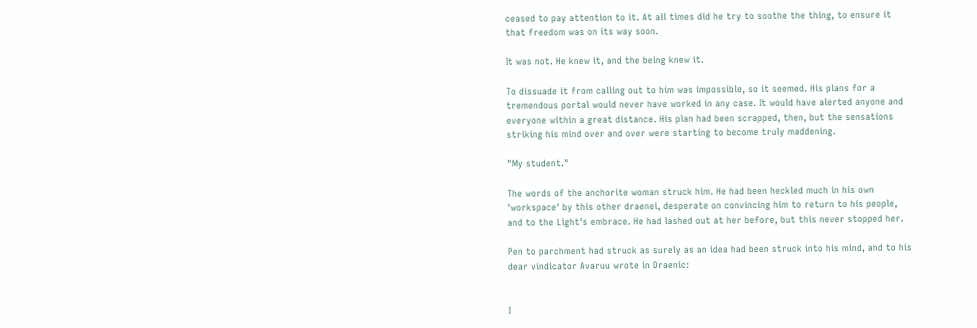ceased to pay attention to it. At all times did he try to soothe the thing, to ensure it that freedom was on its way soon.

It was not. He knew it, and the being knew it.

To dissuade it from calling out to him was impossible, so it seemed. His plans for a tremendous portal would never have worked in any case. It would have alerted anyone and everyone within a great distance. His plan had been scrapped, then, but the sensations striking his mind over and over were starting to become truly maddening.

"My student."

The words of the anchorite woman struck him. He had been heckled much in his own 'workspace' by this other draenei, desperate on convincing him to return to his people, and to the Light's embrace. He had lashed out at her before, but this never stopped her.

Pen to parchment had struck as surely as an idea had been struck into his mind, and to his dear vindicator Avaruu wrote in Draenic:


I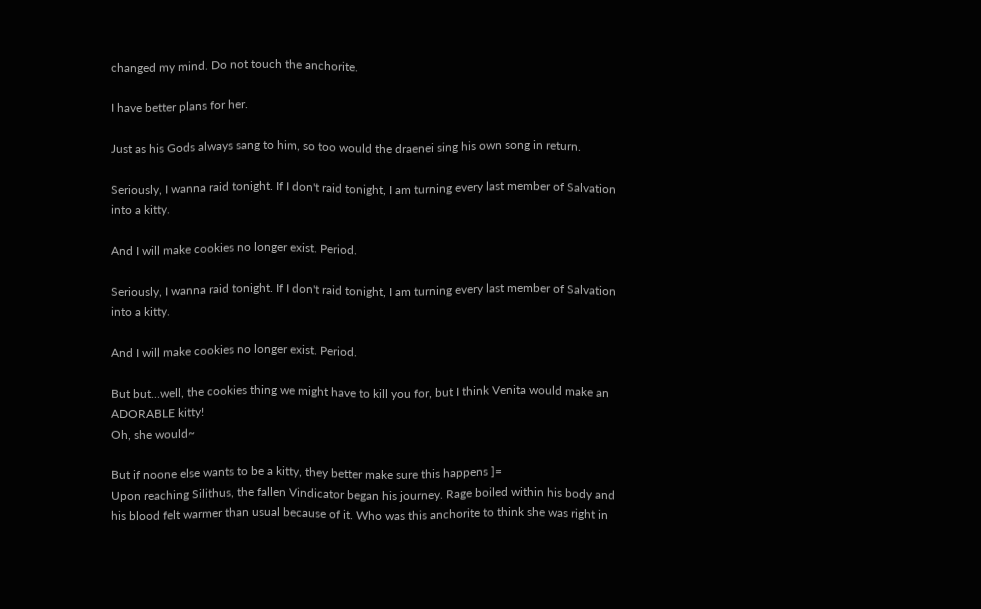changed my mind. Do not touch the anchorite.

I have better plans for her.

Just as his Gods always sang to him, so too would the draenei sing his own song in return.

Seriously, I wanna raid tonight. If I don't raid tonight, I am turning every last member of Salvation into a kitty.

And I will make cookies no longer exist. Period.

Seriously, I wanna raid tonight. If I don't raid tonight, I am turning every last member of Salvation into a kitty.

And I will make cookies no longer exist. Period.

But but...well, the cookies thing we might have to kill you for, but I think Venita would make an ADORABLE kitty!
Oh, she would~

But if noone else wants to be a kitty, they better make sure this happens ]=
Upon reaching Silithus, the fallen Vindicator began his journey. Rage boiled within his body and his blood felt warmer than usual because of it. Who was this anchorite to think she was right in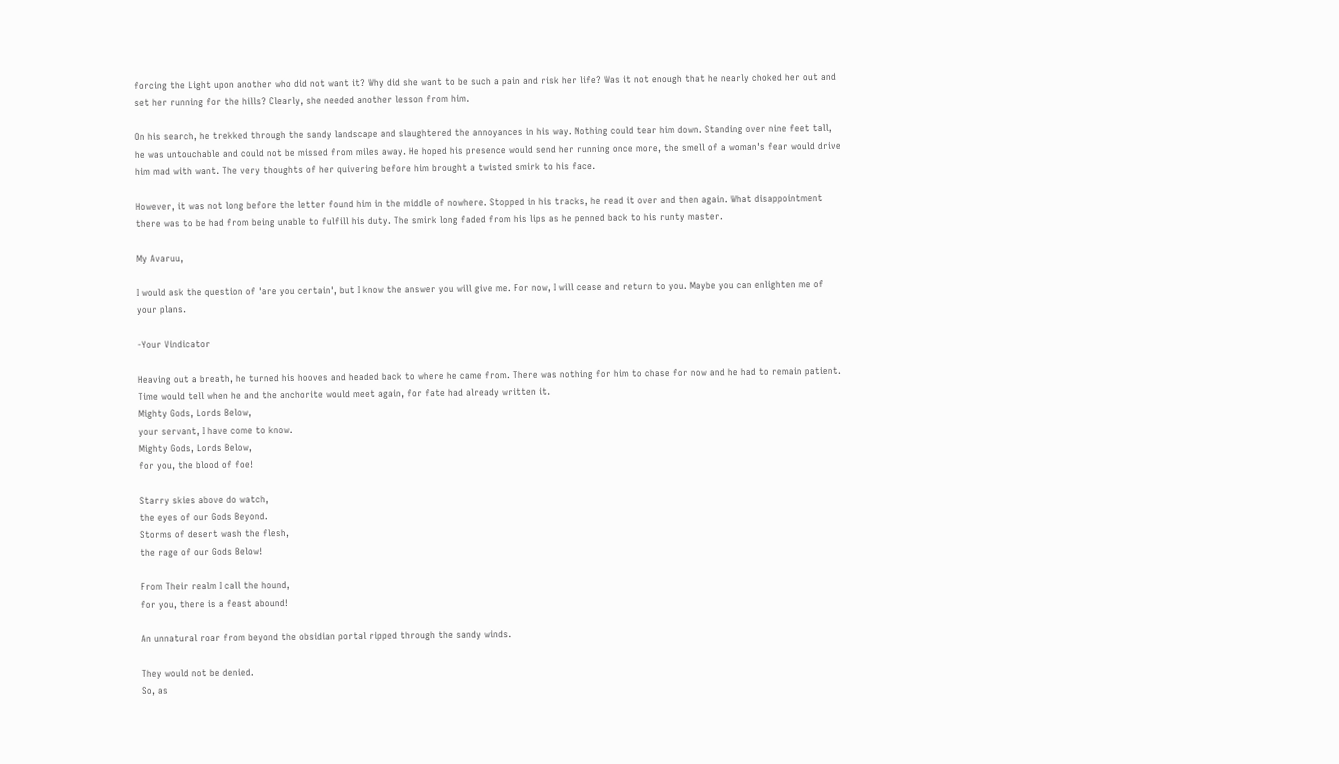forcing the Light upon another who did not want it? Why did she want to be such a pain and risk her life? Was it not enough that he nearly choked her out and set her running for the hills? Clearly, she needed another lesson from him.

On his search, he trekked through the sandy landscape and slaughtered the annoyances in his way. Nothing could tear him down. Standing over nine feet tall, he was untouchable and could not be missed from miles away. He hoped his presence would send her running once more, the smell of a woman's fear would drive him mad with want. The very thoughts of her quivering before him brought a twisted smirk to his face.

However, it was not long before the letter found him in the middle of nowhere. Stopped in his tracks, he read it over and then again. What disappointment there was to be had from being unable to fulfill his duty. The smirk long faded from his lips as he penned back to his runty master.

My Avaruu,

I would ask the question of 'are you certain', but I know the answer you will give me. For now, I will cease and return to you. Maybe you can enlighten me of your plans.

-Your Vindicator

Heaving out a breath, he turned his hooves and headed back to where he came from. There was nothing for him to chase for now and he had to remain patient. Time would tell when he and the anchorite would meet again, for fate had already written it.
Mighty Gods, Lords Below,
your servant, I have come to know.
Mighty Gods, Lords Below,
for you, the blood of foe!

Starry skies above do watch,
the eyes of our Gods Beyond.
Storms of desert wash the flesh,
the rage of our Gods Below!

From Their realm I call the hound,
for you, there is a feast abound!

An unnatural roar from beyond the obsidian portal ripped through the sandy winds.

They would not be denied.
So, as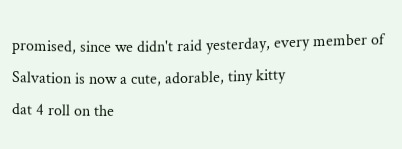promised, since we didn't raid yesterday, every member of Salvation is now a cute, adorable, tiny kitty
dat 4 roll on the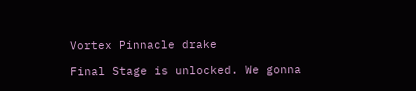Vortex Pinnacle drake

Final Stage is unlocked. We gonna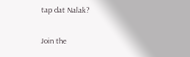tap dat Nalak?

Join the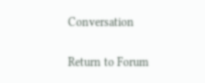Conversation

Return to Forum